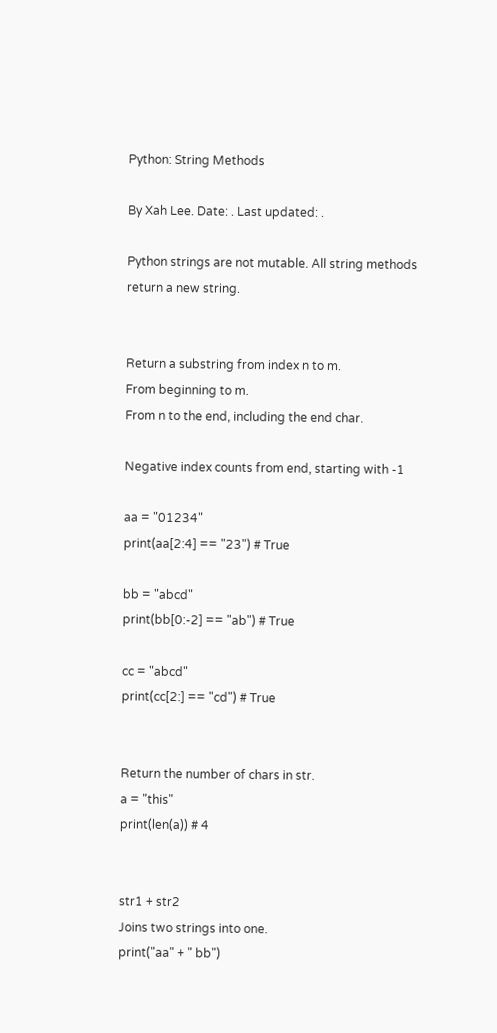Python: String Methods

By Xah Lee. Date: . Last updated: .

Python strings are not mutable. All string methods return a new string.


Return a substring from index n to m.
From beginning to m.
From n to the end, including the end char.

Negative index counts from end, starting with -1

aa = "01234"
print(aa[2:4] == "23") # True

bb = "abcd"
print(bb[0:-2] == "ab") # True

cc = "abcd"
print(cc[2:] == "cd") # True


Return the number of chars in str.
a = "this"
print(len(a)) # 4


str1 + str2
Joins two strings into one.
print("aa" + " bb")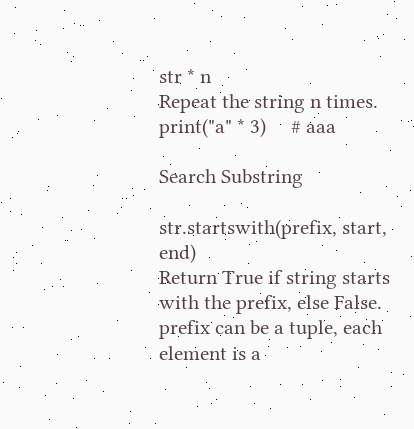str * n
Repeat the string n times.
print("a" * 3)     # aaa

Search Substring

str.startswith(prefix, start, end)
Return True if string starts with the prefix, else False. prefix can be a tuple, each element is a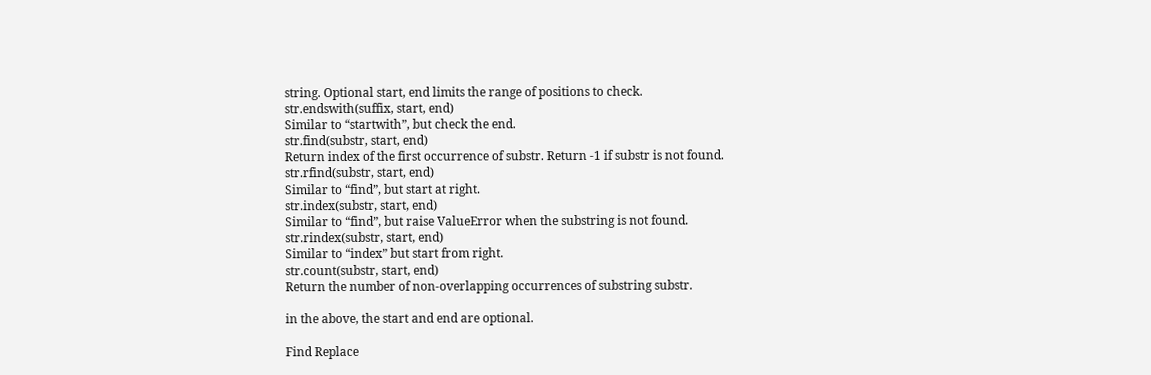string. Optional start, end limits the range of positions to check.
str.endswith(suffix, start, end)
Similar to “startwith”, but check the end.
str.find(substr, start, end)
Return index of the first occurrence of substr. Return -1 if substr is not found.
str.rfind(substr, start, end)
Similar to “find”, but start at right.
str.index(substr, start, end)
Similar to “find”, but raise ValueError when the substring is not found.
str.rindex(substr, start, end)
Similar to “index” but start from right.
str.count(substr, start, end)
Return the number of non-overlapping occurrences of substring substr.

in the above, the start and end are optional.

Find Replace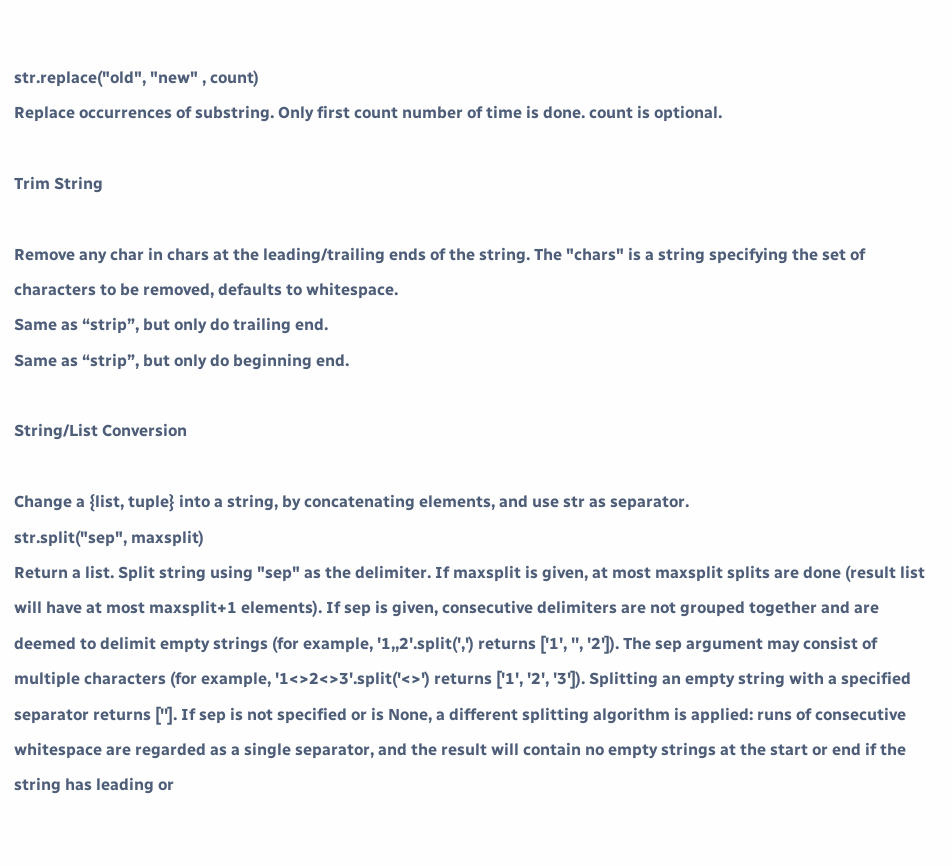str.replace("old", "new" , count)
Replace occurrences of substring. Only first count number of time is done. count is optional.

Trim String

Remove any char in chars at the leading/trailing ends of the string. The "chars" is a string specifying the set of characters to be removed, defaults to whitespace.
Same as “strip”, but only do trailing end.
Same as “strip”, but only do beginning end.

String/List Conversion

Change a {list, tuple} into a string, by concatenating elements, and use str as separator.
str.split("sep", maxsplit)
Return a list. Split string using "sep" as the delimiter. If maxsplit is given, at most maxsplit splits are done (result list will have at most maxsplit+1 elements). If sep is given, consecutive delimiters are not grouped together and are deemed to delimit empty strings (for example, '1,,2'.split(',') returns ['1', '', '2']). The sep argument may consist of multiple characters (for example, '1<>2<>3'.split('<>') returns ['1', '2', '3']). Splitting an empty string with a specified separator returns ['']. If sep is not specified or is None, a different splitting algorithm is applied: runs of consecutive whitespace are regarded as a single separator, and the result will contain no empty strings at the start or end if the string has leading or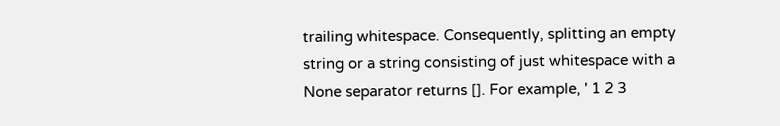trailing whitespace. Consequently, splitting an empty string or a string consisting of just whitespace with a None separator returns []. For example, ' 1 2 3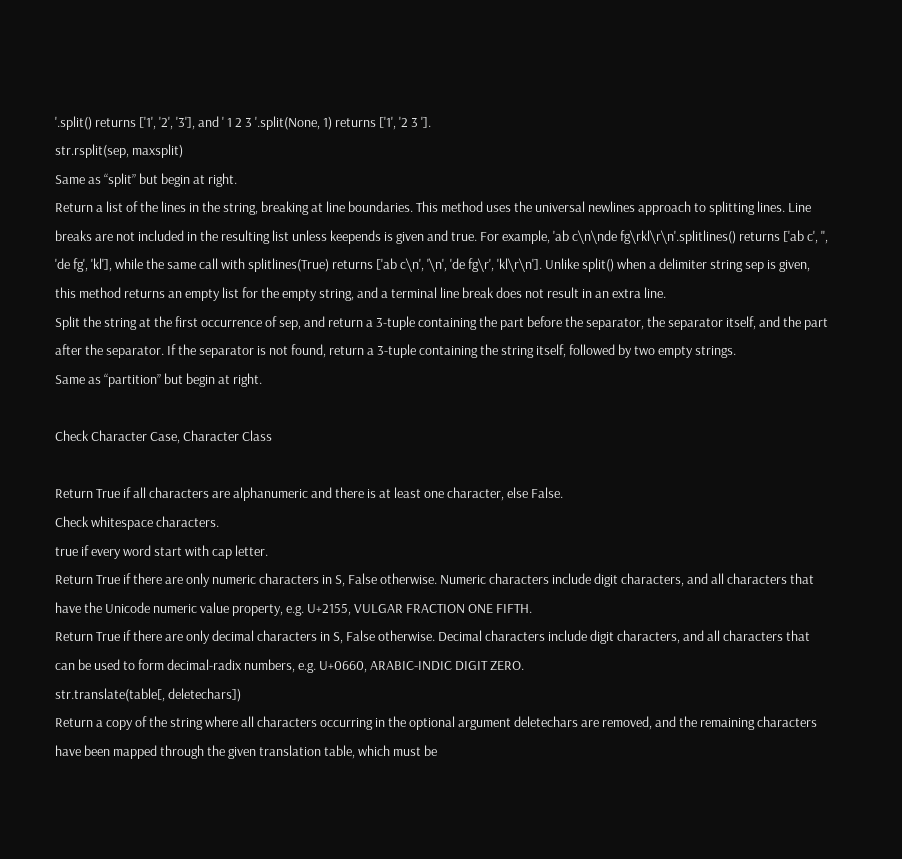'.split() returns ['1', '2', '3'], and ' 1 2 3 '.split(None, 1) returns ['1', '2 3 '].
str.rsplit(sep, maxsplit)
Same as “split” but begin at right.
Return a list of the lines in the string, breaking at line boundaries. This method uses the universal newlines approach to splitting lines. Line breaks are not included in the resulting list unless keepends is given and true. For example, 'ab c\n\nde fg\rkl\r\n'.splitlines() returns ['ab c', '', 'de fg', 'kl'], while the same call with splitlines(True) returns ['ab c\n', '\n', 'de fg\r', 'kl\r\n']. Unlike split() when a delimiter string sep is given, this method returns an empty list for the empty string, and a terminal line break does not result in an extra line.
Split the string at the first occurrence of sep, and return a 3-tuple containing the part before the separator, the separator itself, and the part after the separator. If the separator is not found, return a 3-tuple containing the string itself, followed by two empty strings.
Same as “partition” but begin at right.

Check Character Case, Character Class

Return True if all characters are alphanumeric and there is at least one character, else False.
Check whitespace characters.
true if every word start with cap letter.
Return True if there are only numeric characters in S, False otherwise. Numeric characters include digit characters, and all characters that have the Unicode numeric value property, e.g. U+2155, VULGAR FRACTION ONE FIFTH.
Return True if there are only decimal characters in S, False otherwise. Decimal characters include digit characters, and all characters that can be used to form decimal-radix numbers, e.g. U+0660, ARABIC-INDIC DIGIT ZERO.
str.translate(table[, deletechars])
Return a copy of the string where all characters occurring in the optional argument deletechars are removed, and the remaining characters have been mapped through the given translation table, which must be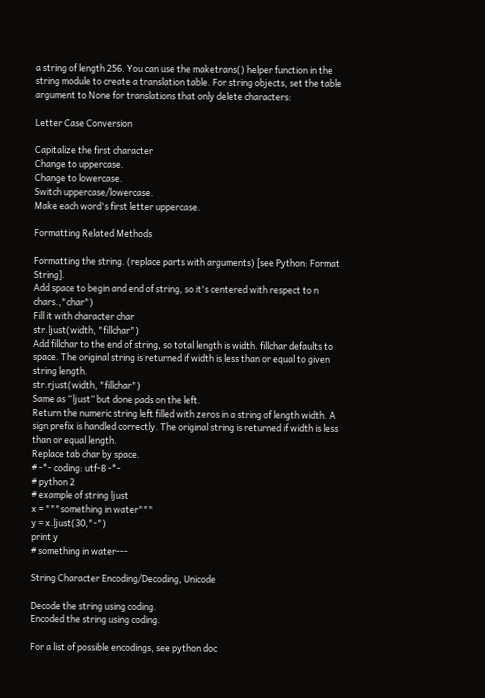a string of length 256. You can use the maketrans() helper function in the string module to create a translation table. For string objects, set the table argument to None for translations that only delete characters:

Letter Case Conversion

Capitalize the first character
Change to uppercase.
Change to lowercase.
Switch uppercase/lowercase.
Make each word's first letter uppercase.

Formatting Related Methods

Formatting the string. (replace parts with arguments) [see Python: Format String].
Add space to begin and end of string, so it's centered with respect to n chars.,"char")
Fill it with character char
str.ljust(width, "fillchar")
Add fillchar to the end of string, so total length is width. fillchar defaults to space. The original string is returned if width is less than or equal to given string length.
str.rjust(width, "fillchar")
Same as “ljust” but done pads on the left.
Return the numeric string left filled with zeros in a string of length width. A sign prefix is handled correctly. The original string is returned if width is less than or equal length.
Replace tab char by space.
# -*- coding: utf-8 -*-
# python 2
# example of string ljust
x = """something in water"""
y = x.ljust(30,"-")
print y
# something in water---

String Character Encoding/Decoding, Unicode

Decode the string using coding.
Encoded the string using coding.

For a list of possible encodings, see python doc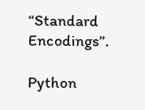“Standard Encodings”.

Python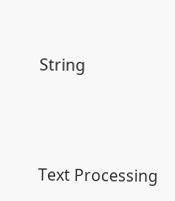String



Text Processing